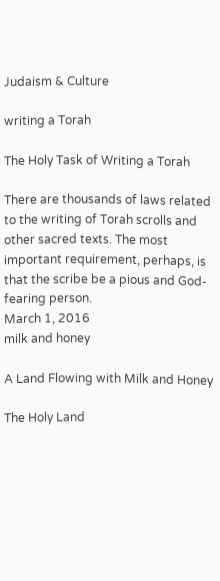Judaism & Culture

writing a Torah

The Holy Task of Writing a Torah

There are thousands of laws related to the writing of Torah scrolls and other sacred texts. The most important requirement, perhaps, is that the scribe be a pious and God-fearing person.
March 1, 2016
milk and honey

A Land Flowing with Milk and Honey

The Holy Land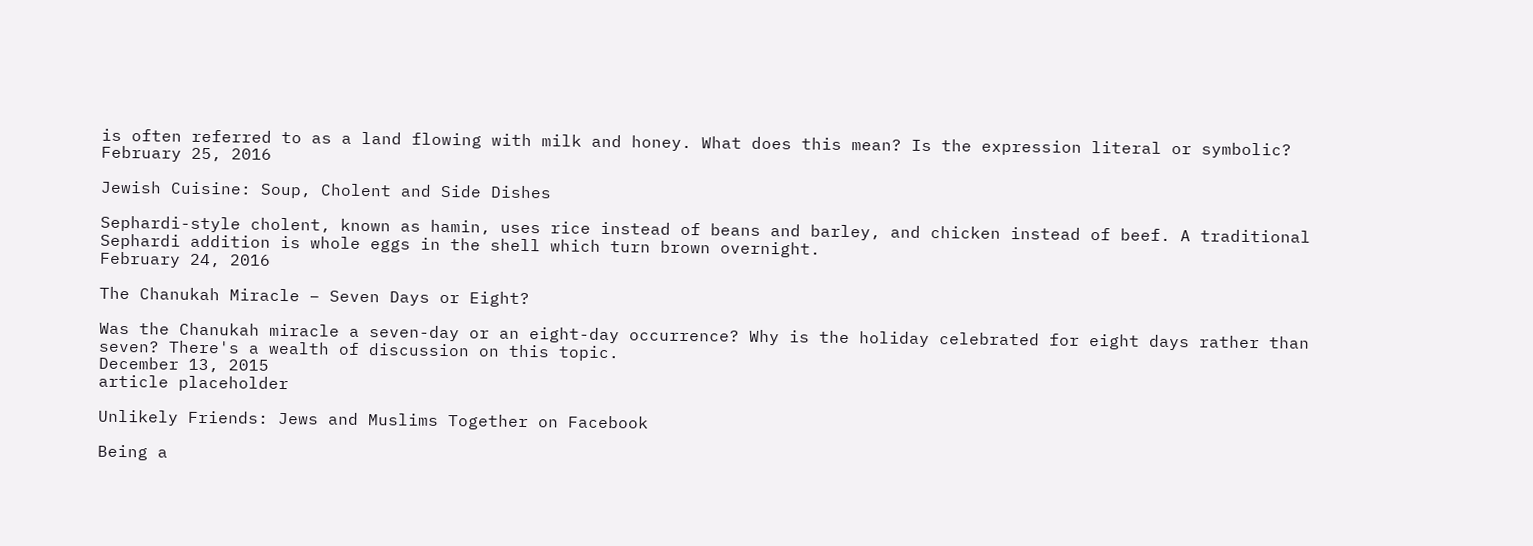is often referred to as a land flowing with milk and honey. What does this mean? Is the expression literal or symbolic?
February 25, 2016

Jewish Cuisine: Soup, Cholent and Side Dishes

Sephardi-style cholent, known as hamin, uses rice instead of beans and barley, and chicken instead of beef. A traditional Sephardi addition is whole eggs in the shell which turn brown overnight.
February 24, 2016

The Chanukah Miracle – Seven Days or Eight?

Was the Chanukah miracle a seven-day or an eight-day occurrence? Why is the holiday celebrated for eight days rather than seven? There's a wealth of discussion on this topic.
December 13, 2015
article placeholder

Unlikely Friends: Jews and Muslims Together on Facebook

Being a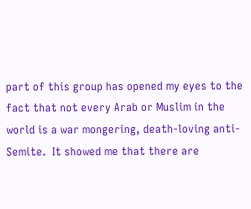part of this group has opened my eyes to the fact that not every Arab or Muslim in the world is a war mongering, death-loving anti-Semite.  It showed me that there are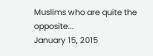Muslims who are quite the opposite...
January 15, 2015